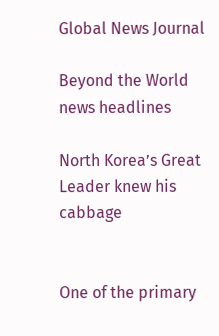Global News Journal

Beyond the World news headlines

North Korea’s Great Leader knew his cabbage


One of the primary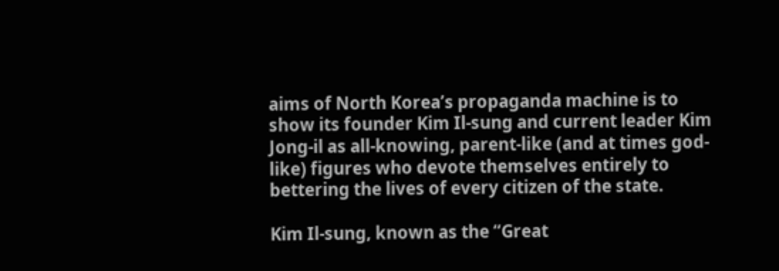aims of North Korea’s propaganda machine is to show its founder Kim Il-sung and current leader Kim Jong-il as all-knowing, parent-like (and at times god-like) figures who devote themselves entirely to bettering the lives of every citizen of the state.

Kim Il-sung, known as the “Great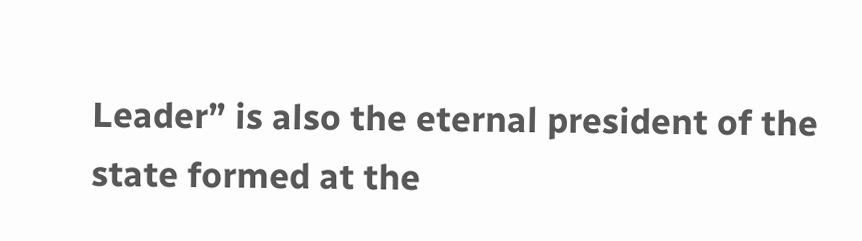Leader” is also the eternal president of the state formed at the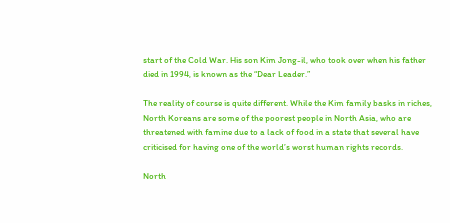start of the Cold War. His son Kim Jong-il, who took over when his father died in 1994, is known as the “Dear Leader.”

The reality of course is quite different. While the Kim family basks in riches, North Koreans are some of the poorest people in North Asia, who are threatened with famine due to a lack of food in a state that several have criticised for having one of the world’s worst human rights records.

North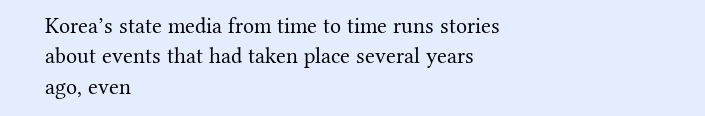Korea’s state media from time to time runs stories about events that had taken place several years ago, even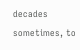decades sometimes, to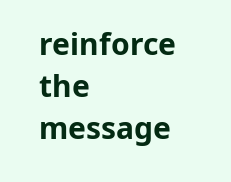reinforce the message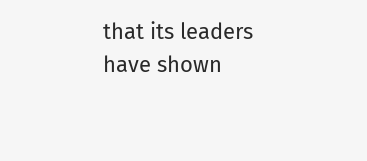that its leaders have shown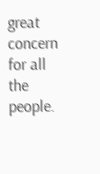great concern for all the people.